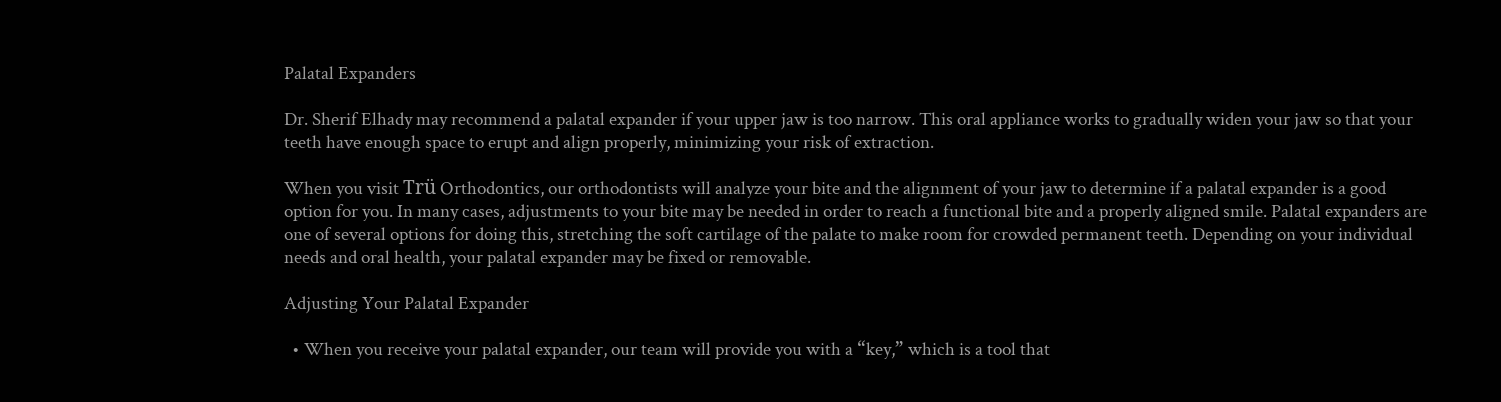Palatal Expanders

Dr. Sherif Elhady may recommend a palatal expander if your upper jaw is too narrow. This oral appliance works to gradually widen your jaw so that your teeth have enough space to erupt and align properly, minimizing your risk of extraction.

When you visit Trü Orthodontics, our orthodontists will analyze your bite and the alignment of your jaw to determine if a palatal expander is a good option for you. In many cases, adjustments to your bite may be needed in order to reach a functional bite and a properly aligned smile. Palatal expanders are one of several options for doing this, stretching the soft cartilage of the palate to make room for crowded permanent teeth. Depending on your individual needs and oral health, your palatal expander may be fixed or removable.

Adjusting Your Palatal Expander

  • When you receive your palatal expander, our team will provide you with a “key,” which is a tool that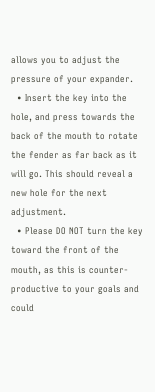allows you to adjust the pressure of your expander.
  • Insert the key into the hole, and press towards the back of the mouth to rotate the fender as far back as it will go. This should reveal a new hole for the next adjustment.
  • Please DO NOT turn the key toward the front of the mouth, as this is counter-productive to your goals and could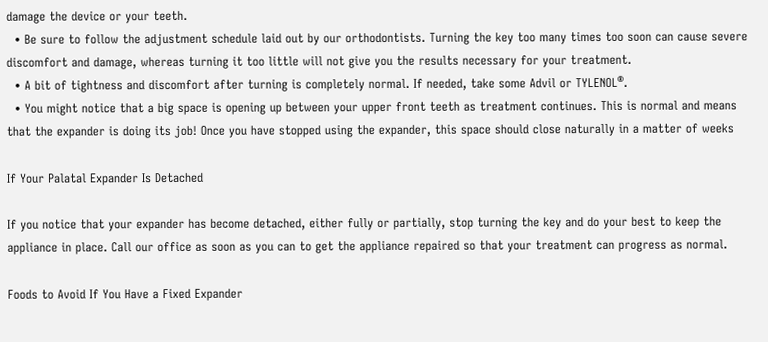damage the device or your teeth.
  • Be sure to follow the adjustment schedule laid out by our orthodontists. Turning the key too many times too soon can cause severe discomfort and damage, whereas turning it too little will not give you the results necessary for your treatment.
  • A bit of tightness and discomfort after turning is completely normal. If needed, take some Advil or TYLENOL®.
  • You might notice that a big space is opening up between your upper front teeth as treatment continues. This is normal and means that the expander is doing its job! Once you have stopped using the expander, this space should close naturally in a matter of weeks

If Your Palatal Expander Is Detached

If you notice that your expander has become detached, either fully or partially, stop turning the key and do your best to keep the appliance in place. Call our office as soon as you can to get the appliance repaired so that your treatment can progress as normal.

Foods to Avoid If You Have a Fixed Expander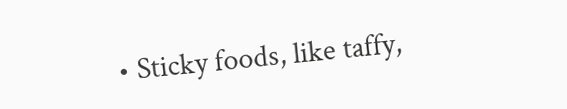• Sticky foods, like taffy,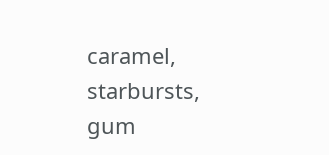caramel, starbursts, gum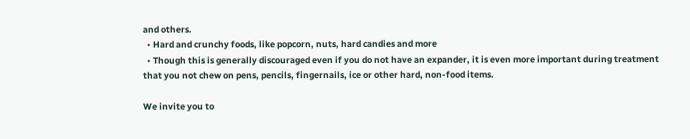and others.
  • Hard and crunchy foods, like popcorn, nuts, hard candies and more
  • Though this is generally discouraged even if you do not have an expander, it is even more important during treatment that you not chew on pens, pencils, fingernails, ice or other hard, non-food items.

We invite you to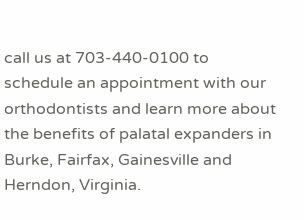call us at 703-440-0100 to schedule an appointment with our orthodontists and learn more about the benefits of palatal expanders in Burke, Fairfax, Gainesville and Herndon, Virginia.